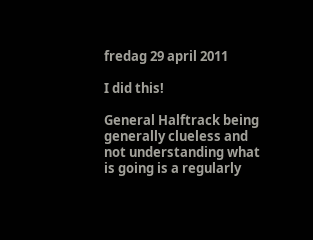fredag 29 april 2011

I did this!

General Halftrack being generally clueless and not understanding what is going is a regularly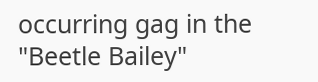occurring gag in the "Beetle Bailey"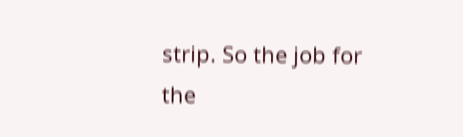strip. So the job for the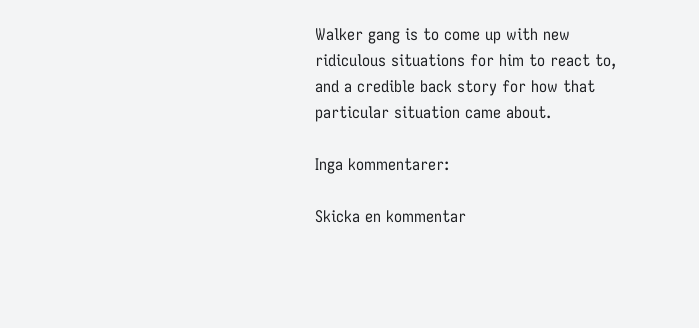Walker gang is to come up with new ridiculous situations for him to react to, and a credible back story for how that particular situation came about.

Inga kommentarer:

Skicka en kommentar